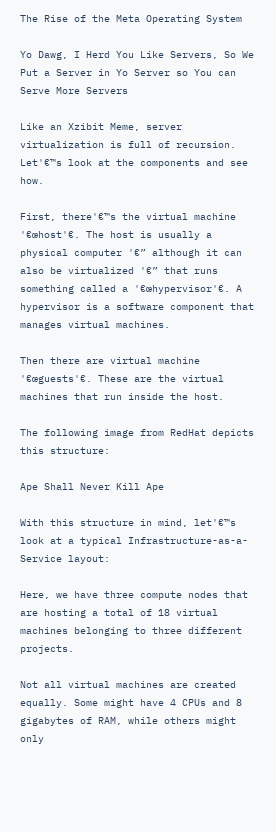The Rise of the Meta Operating System

Yo Dawg, I Herd You Like Servers, So We Put a Server in Yo Server so You can Serve More Servers

Like an Xzibit Meme, server virtualization is full of recursion. Let'€™s look at the components and see how.

First, there'€™s the virtual machine '€œhost'€. The host is usually a physical computer '€” although it can also be virtualized '€” that runs something called a '€œhypervisor'€. A hypervisor is a software component that manages virtual machines.

Then there are virtual machine '€œguests'€. These are the virtual machines that run inside the host.

The following image from RedHat depicts this structure:

Ape Shall Never Kill Ape

With this structure in mind, let'€™s look at a typical Infrastructure-as-a-Service layout:

Here, we have three compute nodes that are hosting a total of 18 virtual machines belonging to three different projects.

Not all virtual machines are created equally. Some might have 4 CPUs and 8 gigabytes of RAM, while others might only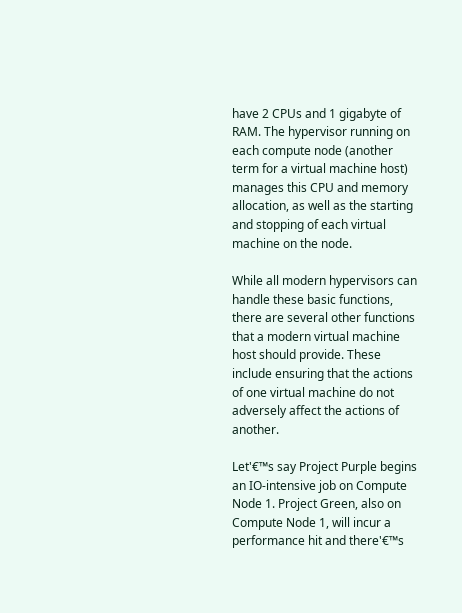have 2 CPUs and 1 gigabyte of RAM. The hypervisor running on each compute node (another term for a virtual machine host) manages this CPU and memory allocation, as well as the starting and stopping of each virtual machine on the node.

While all modern hypervisors can handle these basic functions, there are several other functions that a modern virtual machine host should provide. These include ensuring that the actions of one virtual machine do not adversely affect the actions of another.

Let'€™s say Project Purple begins an IO-intensive job on Compute Node 1. Project Green, also on Compute Node 1, will incur a performance hit and there'€™s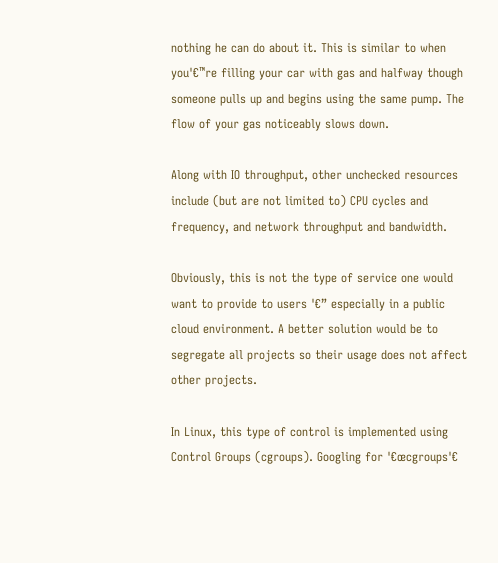nothing he can do about it. This is similar to when you'€™re filling your car with gas and halfway though someone pulls up and begins using the same pump. The flow of your gas noticeably slows down.

Along with IO throughput, other unchecked resources include (but are not limited to) CPU cycles and frequency, and network throughput and bandwidth.

Obviously, this is not the type of service one would want to provide to users '€” especially in a public cloud environment. A better solution would be to segregate all projects so their usage does not affect other projects.

In Linux, this type of control is implemented using Control Groups (cgroups). Googling for '€œcgroups'€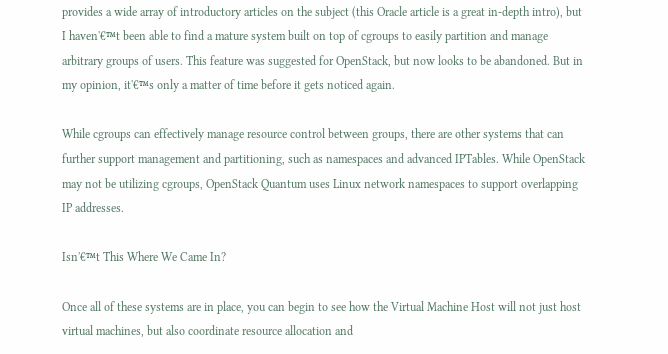provides a wide array of introductory articles on the subject (this Oracle article is a great in-depth intro), but I haven'€™t been able to find a mature system built on top of cgroups to easily partition and manage arbitrary groups of users. This feature was suggested for OpenStack, but now looks to be abandoned. But in my opinion, it'€™s only a matter of time before it gets noticed again.

While cgroups can effectively manage resource control between groups, there are other systems that can further support management and partitioning, such as namespaces and advanced IPTables. While OpenStack may not be utilizing cgroups, OpenStack Quantum uses Linux network namespaces to support overlapping IP addresses.

Isn'€™t This Where We Came In?

Once all of these systems are in place, you can begin to see how the Virtual Machine Host will not just host virtual machines, but also coordinate resource allocation and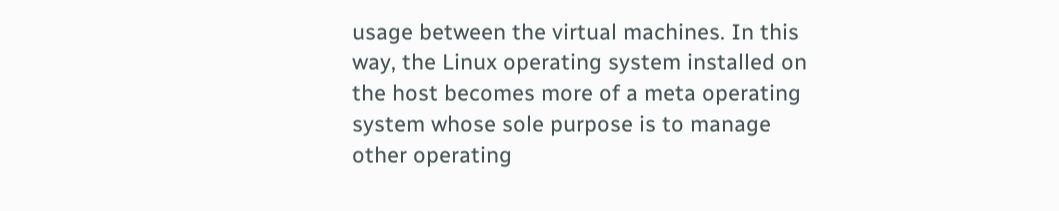usage between the virtual machines. In this way, the Linux operating system installed on the host becomes more of a meta operating system whose sole purpose is to manage other operating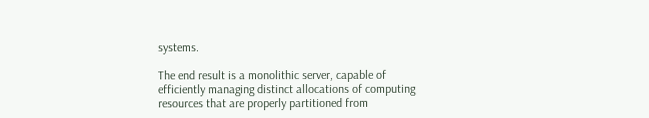systems.

The end result is a monolithic server, capable of efficiently managing distinct allocations of computing resources that are properly partitioned from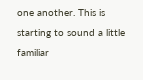one another. This is starting to sound a little familiar